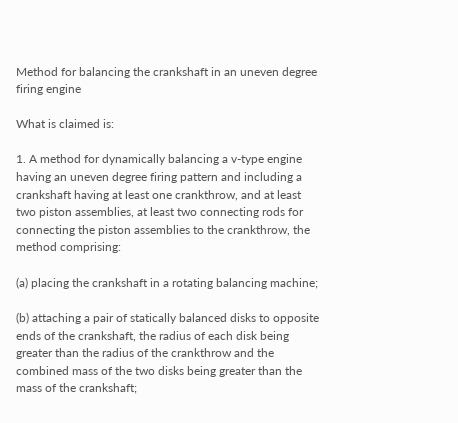Method for balancing the crankshaft in an uneven degree firing engine

What is claimed is:

1. A method for dynamically balancing a v-type engine having an uneven degree firing pattern and including a crankshaft having at least one crankthrow, and at least two piston assemblies, at least two connecting rods for connecting the piston assemblies to the crankthrow, the method comprising:

(a) placing the crankshaft in a rotating balancing machine;

(b) attaching a pair of statically balanced disks to opposite ends of the crankshaft, the radius of each disk being greater than the radius of the crankthrow and the combined mass of the two disks being greater than the mass of the crankshaft;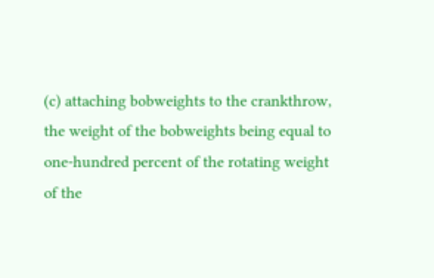(c) attaching bobweights to the crankthrow, the weight of the bobweights being equal to one-hundred percent of the rotating weight of the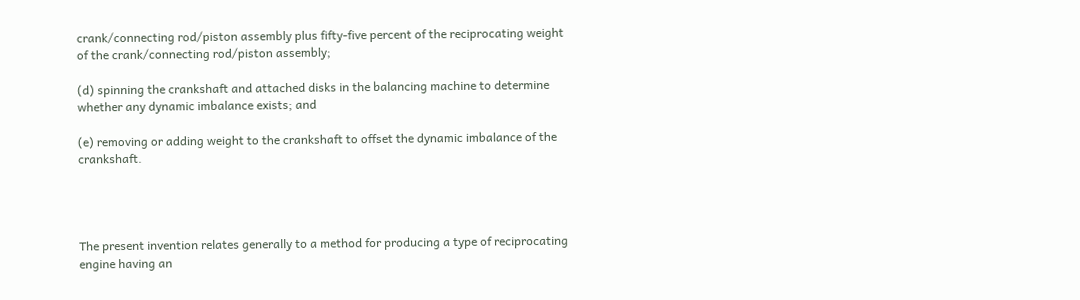crank/connecting rod/piston assembly plus fifty-five percent of the reciprocating weight of the crank/connecting rod/piston assembly;

(d) spinning the crankshaft and attached disks in the balancing machine to determine whether any dynamic imbalance exists; and

(e) removing or adding weight to the crankshaft to offset the dynamic imbalance of the crankshaft.




The present invention relates generally to a method for producing a type of reciprocating engine having an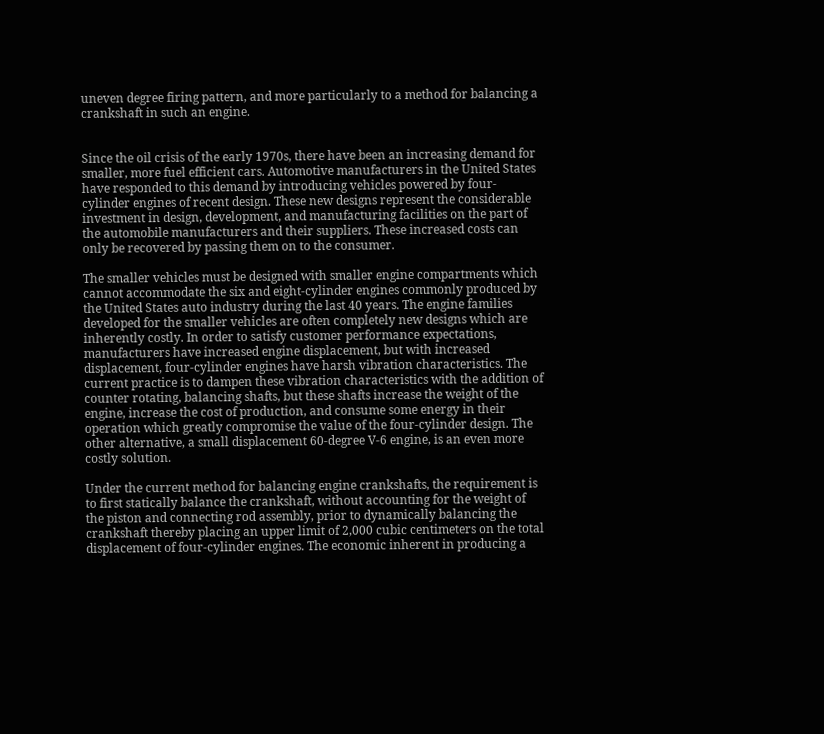uneven degree firing pattern, and more particularly to a method for balancing a crankshaft in such an engine.


Since the oil crisis of the early 1970s, there have been an increasing demand for smaller, more fuel efficient cars. Automotive manufacturers in the United States have responded to this demand by introducing vehicles powered by four-cylinder engines of recent design. These new designs represent the considerable investment in design, development, and manufacturing facilities on the part of the automobile manufacturers and their suppliers. These increased costs can only be recovered by passing them on to the consumer.

The smaller vehicles must be designed with smaller engine compartments which cannot accommodate the six and eight-cylinder engines commonly produced by the United States auto industry during the last 40 years. The engine families developed for the smaller vehicles are often completely new designs which are inherently costly. In order to satisfy customer performance expectations, manufacturers have increased engine displacement, but with increased displacement, four-cylinder engines have harsh vibration characteristics. The current practice is to dampen these vibration characteristics with the addition of counter rotating, balancing shafts, but these shafts increase the weight of the engine, increase the cost of production, and consume some energy in their operation which greatly compromise the value of the four-cylinder design. The other alternative, a small displacement 60-degree V-6 engine, is an even more costly solution.

Under the current method for balancing engine crankshafts, the requirement is to first statically balance the crankshaft, without accounting for the weight of the piston and connecting rod assembly, prior to dynamically balancing the crankshaft thereby placing an upper limit of 2,000 cubic centimeters on the total displacement of four-cylinder engines. The economic inherent in producing a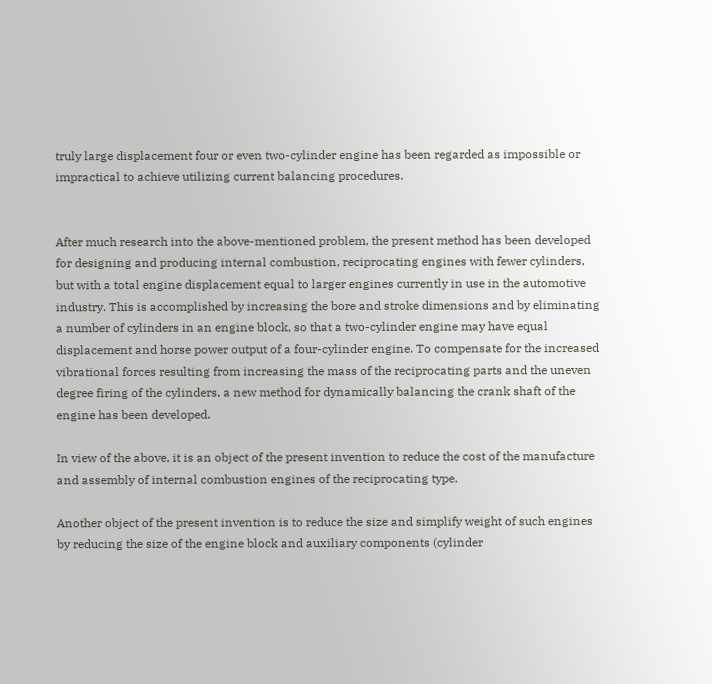truly large displacement four or even two-cylinder engine has been regarded as impossible or impractical to achieve utilizing current balancing procedures.


After much research into the above-mentioned problem, the present method has been developed for designing and producing internal combustion, reciprocating engines with fewer cylinders, but with a total engine displacement equal to larger engines currently in use in the automotive industry. This is accomplished by increasing the bore and stroke dimensions and by eliminating a number of cylinders in an engine block, so that a two-cylinder engine may have equal displacement and horse power output of a four-cylinder engine. To compensate for the increased vibrational forces resulting from increasing the mass of the reciprocating parts and the uneven degree firing of the cylinders, a new method for dynamically balancing the crank shaft of the engine has been developed.

In view of the above, it is an object of the present invention to reduce the cost of the manufacture and assembly of internal combustion engines of the reciprocating type.

Another object of the present invention is to reduce the size and simplify weight of such engines by reducing the size of the engine block and auxiliary components (cylinder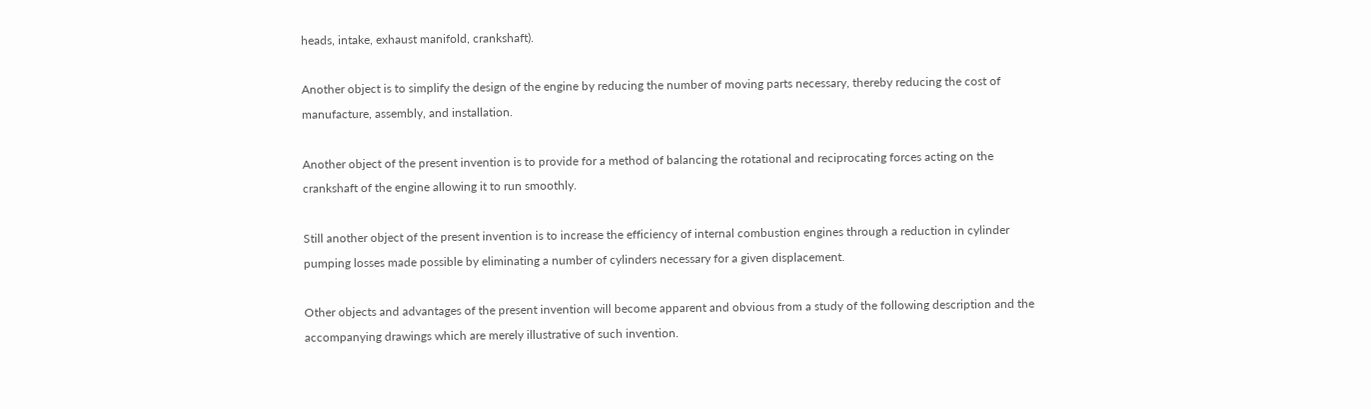heads, intake, exhaust manifold, crankshaft).

Another object is to simplify the design of the engine by reducing the number of moving parts necessary, thereby reducing the cost of manufacture, assembly, and installation.

Another object of the present invention is to provide for a method of balancing the rotational and reciprocating forces acting on the crankshaft of the engine allowing it to run smoothly.

Still another object of the present invention is to increase the efficiency of internal combustion engines through a reduction in cylinder pumping losses made possible by eliminating a number of cylinders necessary for a given displacement.

Other objects and advantages of the present invention will become apparent and obvious from a study of the following description and the accompanying drawings which are merely illustrative of such invention.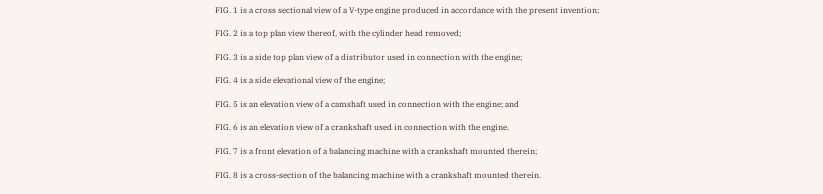FIG. 1 is a cross sectional view of a V-type engine produced in accordance with the present invention;

FIG. 2 is a top plan view thereof, with the cylinder head removed;

FIG. 3 is a side top plan view of a distributor used in connection with the engine;

FIG. 4 is a side elevational view of the engine;

FIG. 5 is an elevation view of a camshaft used in connection with the engine; and

FIG. 6 is an elevation view of a crankshaft used in connection with the engine.

FIG. 7 is a front elevation of a balancing machine with a crankshaft mounted therein;

FIG. 8 is a cross-section of the balancing machine with a crankshaft mounted therein.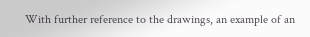With further reference to the drawings, an example of an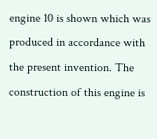engine 10 is shown which was produced in accordance with the present invention. The construction of this engine is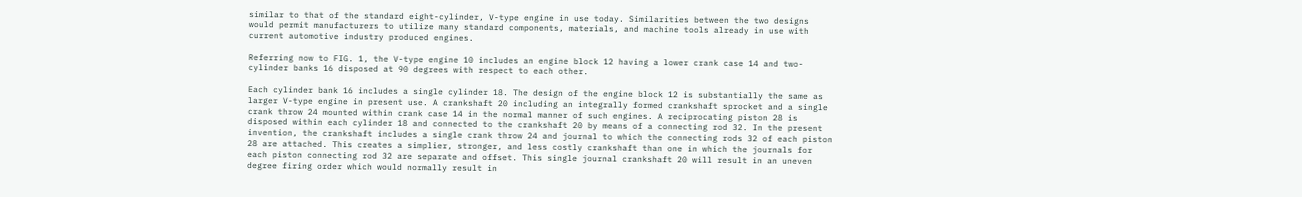similar to that of the standard eight-cylinder, V-type engine in use today. Similarities between the two designs would permit manufacturers to utilize many standard components, materials, and machine tools already in use with current automotive industry produced engines.

Referring now to FIG. 1, the V-type engine 10 includes an engine block 12 having a lower crank case 14 and two-cylinder banks 16 disposed at 90 degrees with respect to each other.

Each cylinder bank 16 includes a single cylinder 18. The design of the engine block 12 is substantially the same as larger V-type engine in present use. A crankshaft 20 including an integrally formed crankshaft sprocket and a single crank throw 24 mounted within crank case 14 in the normal manner of such engines. A reciprocating piston 28 is disposed within each cylinder 18 and connected to the crankshaft 20 by means of a connecting rod 32. In the present invention, the crankshaft includes a single crank throw 24 and journal to which the connecting rods 32 of each piston 28 are attached. This creates a simplier, stronger, and less costly crankshaft than one in which the journals for each piston connecting rod 32 are separate and offset. This single journal crankshaft 20 will result in an uneven degree firing order which would normally result in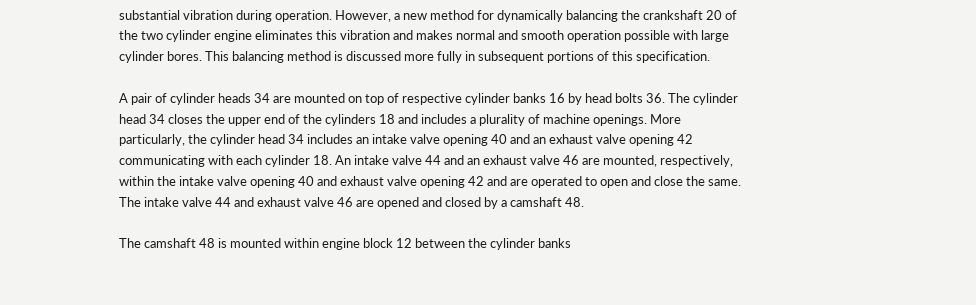substantial vibration during operation. However, a new method for dynamically balancing the crankshaft 20 of the two cylinder engine eliminates this vibration and makes normal and smooth operation possible with large cylinder bores. This balancing method is discussed more fully in subsequent portions of this specification.

A pair of cylinder heads 34 are mounted on top of respective cylinder banks 16 by head bolts 36. The cylinder head 34 closes the upper end of the cylinders 18 and includes a plurality of machine openings. More particularly, the cylinder head 34 includes an intake valve opening 40 and an exhaust valve opening 42 communicating with each cylinder 18. An intake valve 44 and an exhaust valve 46 are mounted, respectively, within the intake valve opening 40 and exhaust valve opening 42 and are operated to open and close the same. The intake valve 44 and exhaust valve 46 are opened and closed by a camshaft 48.

The camshaft 48 is mounted within engine block 12 between the cylinder banks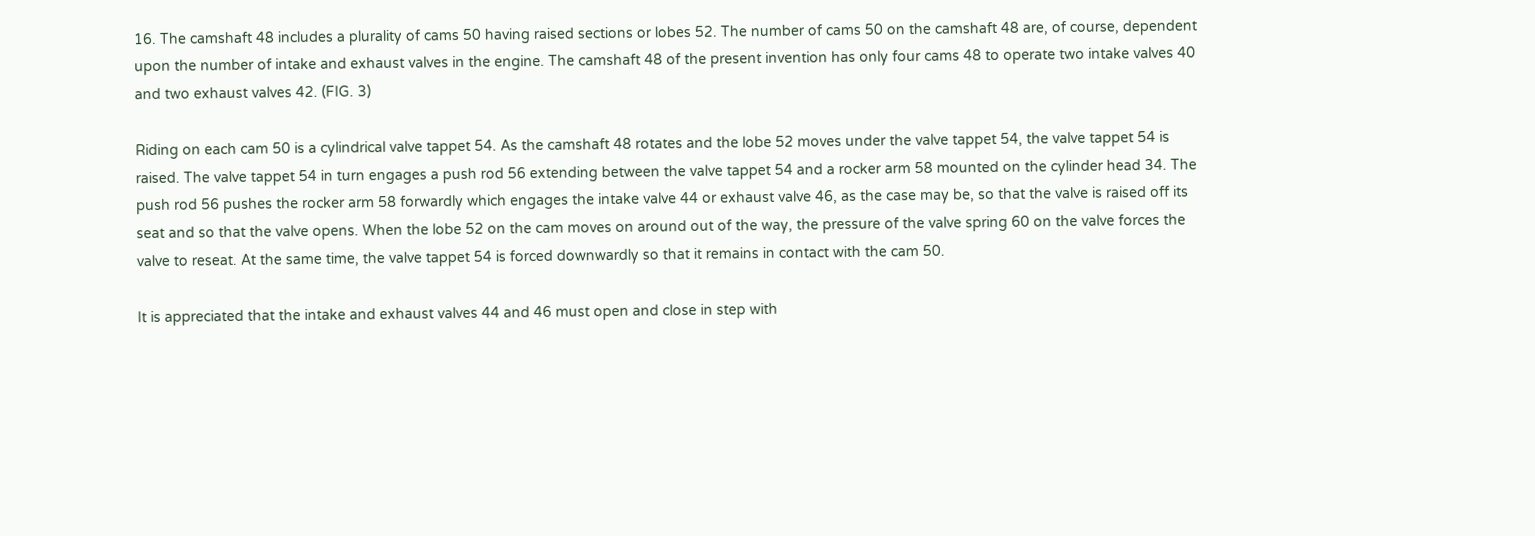16. The camshaft 48 includes a plurality of cams 50 having raised sections or lobes 52. The number of cams 50 on the camshaft 48 are, of course, dependent upon the number of intake and exhaust valves in the engine. The camshaft 48 of the present invention has only four cams 48 to operate two intake valves 40 and two exhaust valves 42. (FIG. 3)

Riding on each cam 50 is a cylindrical valve tappet 54. As the camshaft 48 rotates and the lobe 52 moves under the valve tappet 54, the valve tappet 54 is raised. The valve tappet 54 in turn engages a push rod 56 extending between the valve tappet 54 and a rocker arm 58 mounted on the cylinder head 34. The push rod 56 pushes the rocker arm 58 forwardly which engages the intake valve 44 or exhaust valve 46, as the case may be, so that the valve is raised off its seat and so that the valve opens. When the lobe 52 on the cam moves on around out of the way, the pressure of the valve spring 60 on the valve forces the valve to reseat. At the same time, the valve tappet 54 is forced downwardly so that it remains in contact with the cam 50.

It is appreciated that the intake and exhaust valves 44 and 46 must open and close in step with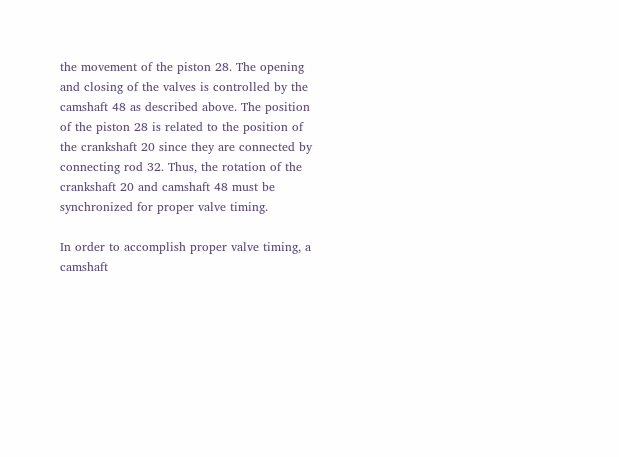the movement of the piston 28. The opening and closing of the valves is controlled by the camshaft 48 as described above. The position of the piston 28 is related to the position of the crankshaft 20 since they are connected by connecting rod 32. Thus, the rotation of the crankshaft 20 and camshaft 48 must be synchronized for proper valve timing.

In order to accomplish proper valve timing, a camshaft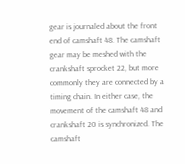gear is journaled about the front end of camshaft 48. The camshaft gear may be meshed with the crankshaft sprocket 22, but more commonly they are connected by a timing chain. In either case, the movement of the camshaft 48 and crankshaft 20 is synchronized. The camshaft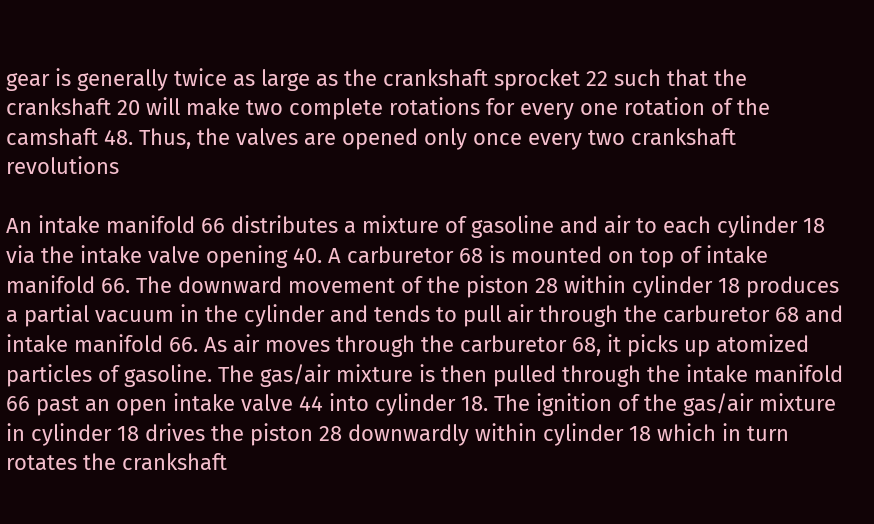gear is generally twice as large as the crankshaft sprocket 22 such that the crankshaft 20 will make two complete rotations for every one rotation of the camshaft 48. Thus, the valves are opened only once every two crankshaft revolutions

An intake manifold 66 distributes a mixture of gasoline and air to each cylinder 18 via the intake valve opening 40. A carburetor 68 is mounted on top of intake manifold 66. The downward movement of the piston 28 within cylinder 18 produces a partial vacuum in the cylinder and tends to pull air through the carburetor 68 and intake manifold 66. As air moves through the carburetor 68, it picks up atomized particles of gasoline. The gas/air mixture is then pulled through the intake manifold 66 past an open intake valve 44 into cylinder 18. The ignition of the gas/air mixture in cylinder 18 drives the piston 28 downwardly within cylinder 18 which in turn rotates the crankshaft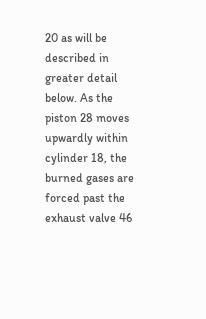20 as will be described in greater detail below. As the piston 28 moves upwardly within cylinder 18, the burned gases are forced past the exhaust valve 46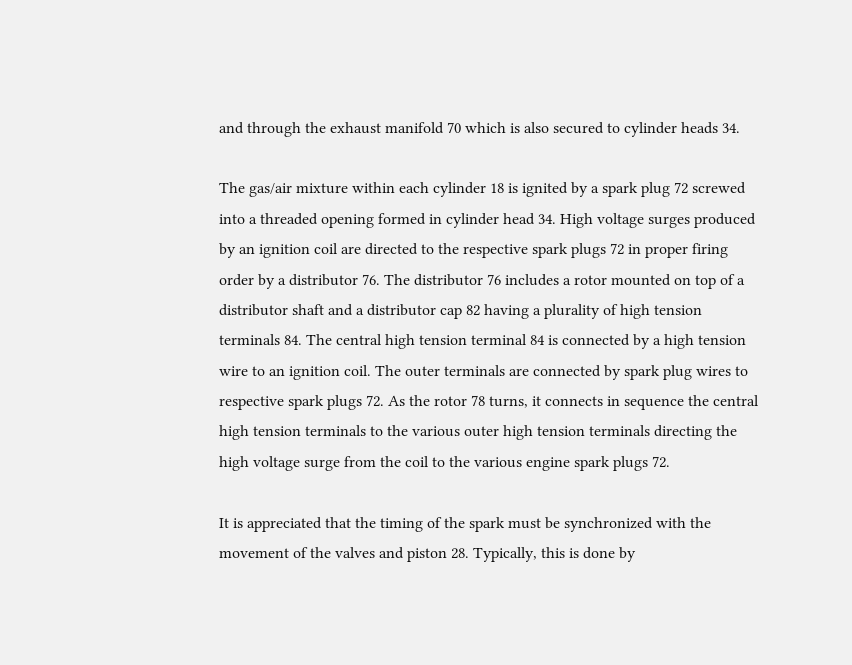and through the exhaust manifold 70 which is also secured to cylinder heads 34.

The gas/air mixture within each cylinder 18 is ignited by a spark plug 72 screwed into a threaded opening formed in cylinder head 34. High voltage surges produced by an ignition coil are directed to the respective spark plugs 72 in proper firing order by a distributor 76. The distributor 76 includes a rotor mounted on top of a distributor shaft and a distributor cap 82 having a plurality of high tension terminals 84. The central high tension terminal 84 is connected by a high tension wire to an ignition coil. The outer terminals are connected by spark plug wires to respective spark plugs 72. As the rotor 78 turns, it connects in sequence the central high tension terminals to the various outer high tension terminals directing the high voltage surge from the coil to the various engine spark plugs 72.

It is appreciated that the timing of the spark must be synchronized with the movement of the valves and piston 28. Typically, this is done by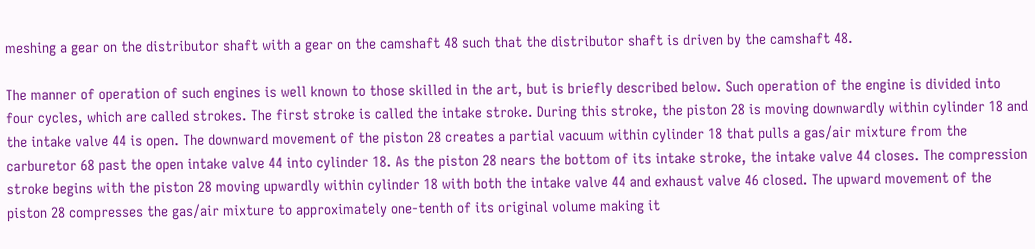meshing a gear on the distributor shaft with a gear on the camshaft 48 such that the distributor shaft is driven by the camshaft 48.

The manner of operation of such engines is well known to those skilled in the art, but is briefly described below. Such operation of the engine is divided into four cycles, which are called strokes. The first stroke is called the intake stroke. During this stroke, the piston 28 is moving downwardly within cylinder 18 and the intake valve 44 is open. The downward movement of the piston 28 creates a partial vacuum within cylinder 18 that pulls a gas/air mixture from the carburetor 68 past the open intake valve 44 into cylinder 18. As the piston 28 nears the bottom of its intake stroke, the intake valve 44 closes. The compression stroke begins with the piston 28 moving upwardly within cylinder 18 with both the intake valve 44 and exhaust valve 46 closed. The upward movement of the piston 28 compresses the gas/air mixture to approximately one-tenth of its original volume making it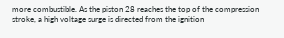more combustible. As the piston 28 reaches the top of the compression stroke, a high voltage surge is directed from the ignition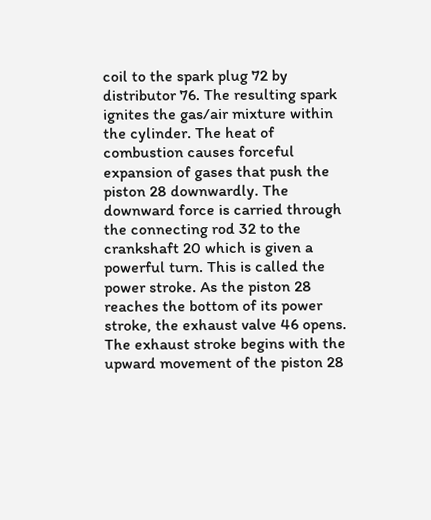coil to the spark plug 72 by distributor 76. The resulting spark ignites the gas/air mixture within the cylinder. The heat of combustion causes forceful expansion of gases that push the piston 28 downwardly. The downward force is carried through the connecting rod 32 to the crankshaft 20 which is given a powerful turn. This is called the power stroke. As the piston 28 reaches the bottom of its power stroke, the exhaust valve 46 opens. The exhaust stroke begins with the upward movement of the piston 28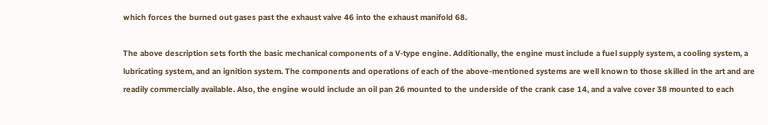which forces the burned out gases past the exhaust valve 46 into the exhaust manifold 68.

The above description sets forth the basic mechanical components of a V-type engine. Additionally, the engine must include a fuel supply system, a cooling system, a lubricating system, and an ignition system. The components and operations of each of the above-mentioned systems are well known to those skilled in the art and are readily commercially available. Also, the engine would include an oil pan 26 mounted to the underside of the crank case 14, and a valve cover 38 mounted to each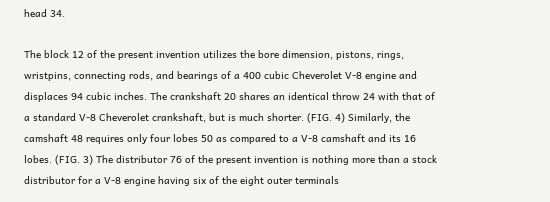head 34.

The block 12 of the present invention utilizes the bore dimension, pistons, rings, wristpins, connecting rods, and bearings of a 400 cubic Cheverolet V-8 engine and displaces 94 cubic inches. The crankshaft 20 shares an identical throw 24 with that of a standard V-8 Cheverolet crankshaft, but is much shorter. (FIG. 4) Similarly, the camshaft 48 requires only four lobes 50 as compared to a V-8 camshaft and its 16 lobes. (FIG. 3) The distributor 76 of the present invention is nothing more than a stock distributor for a V-8 engine having six of the eight outer terminals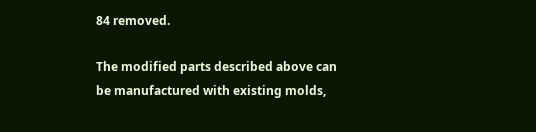84 removed.

The modified parts described above can be manufactured with existing molds,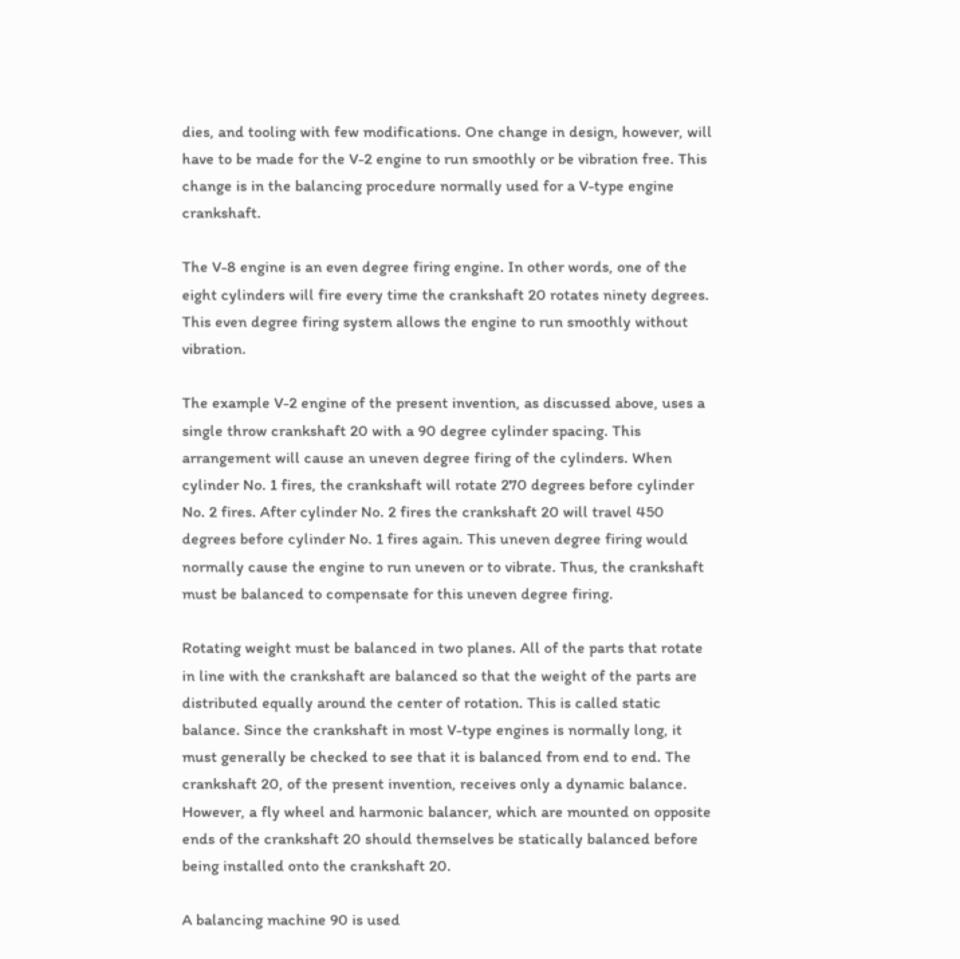dies, and tooling with few modifications. One change in design, however, will have to be made for the V-2 engine to run smoothly or be vibration free. This change is in the balancing procedure normally used for a V-type engine crankshaft.

The V-8 engine is an even degree firing engine. In other words, one of the eight cylinders will fire every time the crankshaft 20 rotates ninety degrees. This even degree firing system allows the engine to run smoothly without vibration.

The example V-2 engine of the present invention, as discussed above, uses a single throw crankshaft 20 with a 90 degree cylinder spacing. This arrangement will cause an uneven degree firing of the cylinders. When cylinder No. 1 fires, the crankshaft will rotate 270 degrees before cylinder No. 2 fires. After cylinder No. 2 fires the crankshaft 20 will travel 450 degrees before cylinder No. 1 fires again. This uneven degree firing would normally cause the engine to run uneven or to vibrate. Thus, the crankshaft must be balanced to compensate for this uneven degree firing.

Rotating weight must be balanced in two planes. All of the parts that rotate in line with the crankshaft are balanced so that the weight of the parts are distributed equally around the center of rotation. This is called static balance. Since the crankshaft in most V-type engines is normally long, it must generally be checked to see that it is balanced from end to end. The crankshaft 20, of the present invention, receives only a dynamic balance. However, a fly wheel and harmonic balancer, which are mounted on opposite ends of the crankshaft 20 should themselves be statically balanced before being installed onto the crankshaft 20.

A balancing machine 90 is used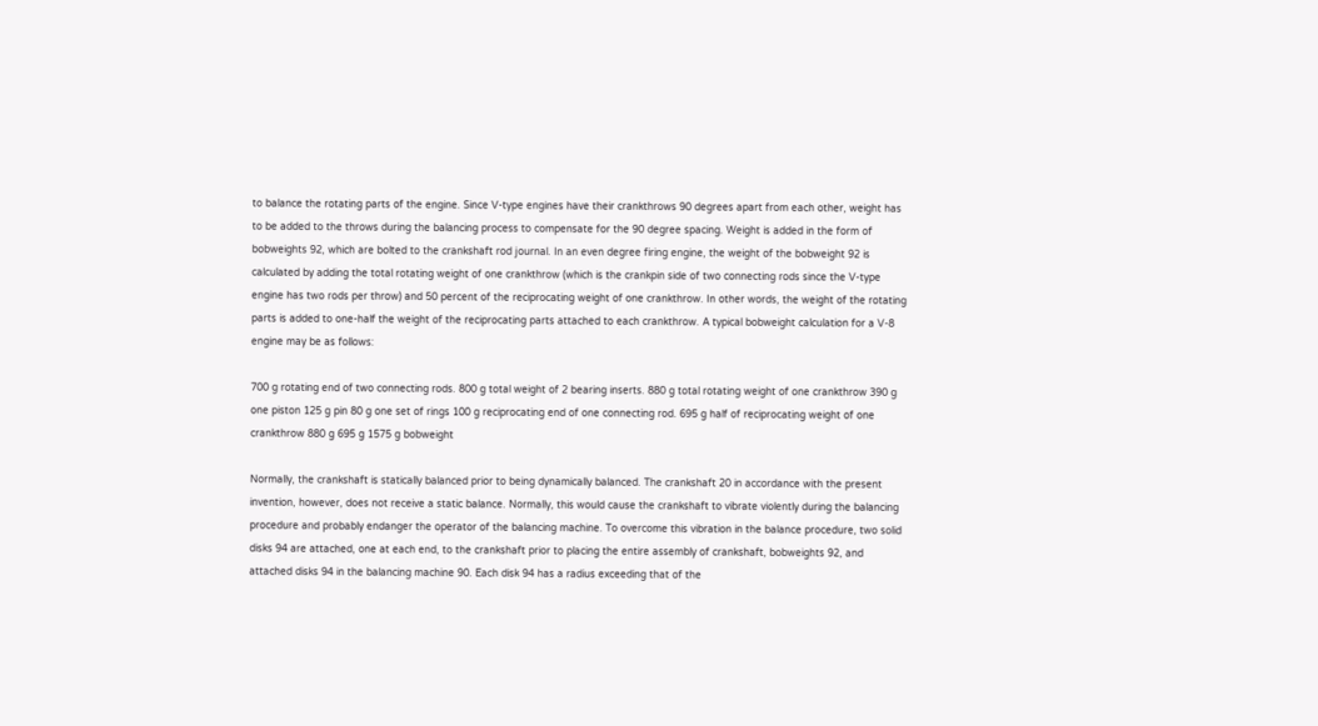to balance the rotating parts of the engine. Since V-type engines have their crankthrows 90 degrees apart from each other, weight has to be added to the throws during the balancing process to compensate for the 90 degree spacing. Weight is added in the form of bobweights 92, which are bolted to the crankshaft rod journal. In an even degree firing engine, the weight of the bobweight 92 is calculated by adding the total rotating weight of one crankthrow (which is the crankpin side of two connecting rods since the V-type engine has two rods per throw) and 50 percent of the reciprocating weight of one crankthrow. In other words, the weight of the rotating parts is added to one-half the weight of the reciprocating parts attached to each crankthrow. A typical bobweight calculation for a V-8 engine may be as follows:

700 g rotating end of two connecting rods. 800 g total weight of 2 bearing inserts. 880 g total rotating weight of one crankthrow 390 g one piston 125 g pin 80 g one set of rings 100 g reciprocating end of one connecting rod. 695 g half of reciprocating weight of one crankthrow 880 g 695 g 1575 g bobweight

Normally, the crankshaft is statically balanced prior to being dynamically balanced. The crankshaft 20 in accordance with the present invention, however, does not receive a static balance. Normally, this would cause the crankshaft to vibrate violently during the balancing procedure and probably endanger the operator of the balancing machine. To overcome this vibration in the balance procedure, two solid disks 94 are attached, one at each end, to the crankshaft prior to placing the entire assembly of crankshaft, bobweights 92, and attached disks 94 in the balancing machine 90. Each disk 94 has a radius exceeding that of the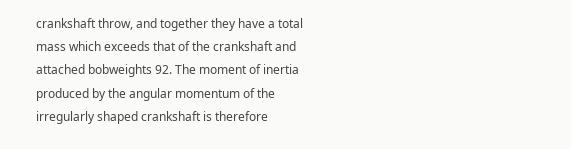crankshaft throw, and together they have a total mass which exceeds that of the crankshaft and attached bobweights 92. The moment of inertia produced by the angular momentum of the irregularly shaped crankshaft is therefore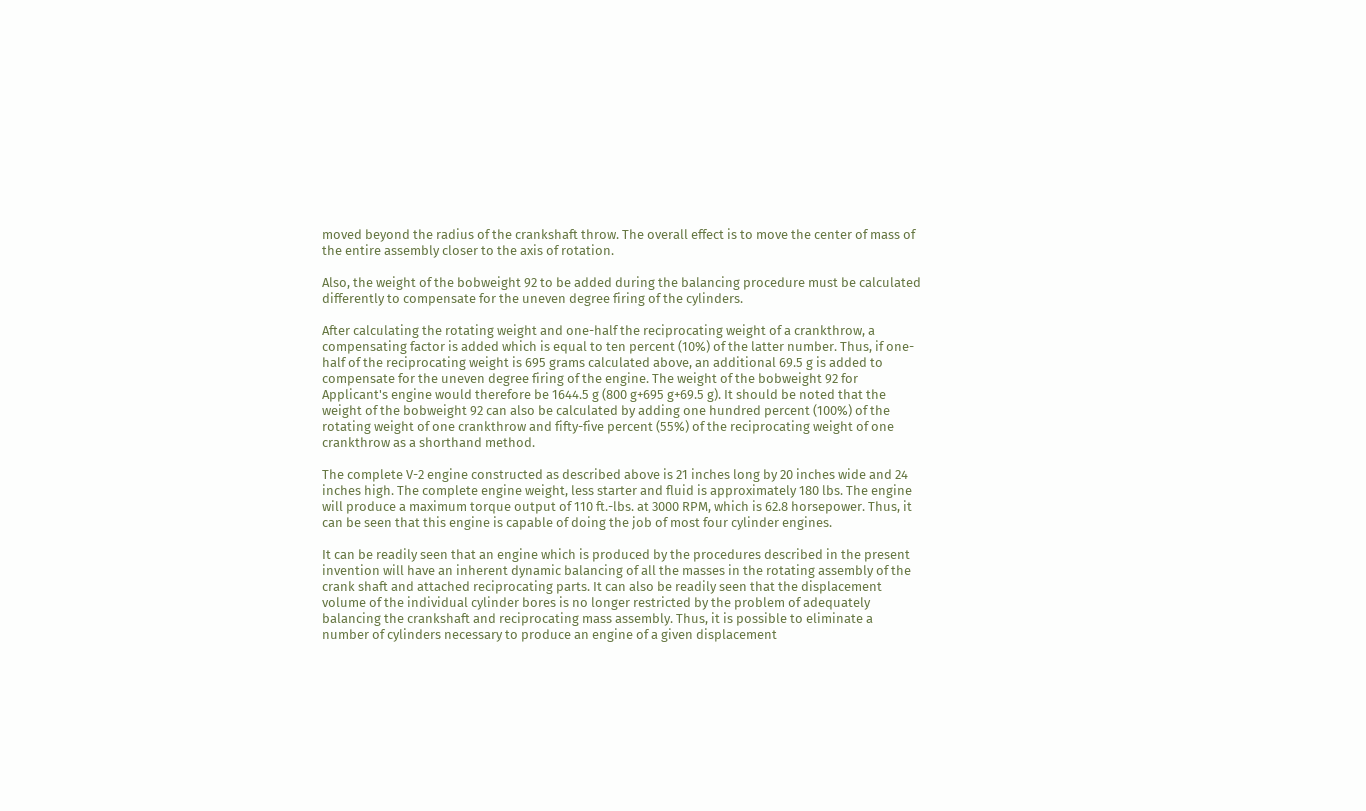moved beyond the radius of the crankshaft throw. The overall effect is to move the center of mass of the entire assembly closer to the axis of rotation.

Also, the weight of the bobweight 92 to be added during the balancing procedure must be calculated differently to compensate for the uneven degree firing of the cylinders.

After calculating the rotating weight and one-half the reciprocating weight of a crankthrow, a compensating factor is added which is equal to ten percent (10%) of the latter number. Thus, if one-half of the reciprocating weight is 695 grams calculated above, an additional 69.5 g is added to compensate for the uneven degree firing of the engine. The weight of the bobweight 92 for Applicant's engine would therefore be 1644.5 g (800 g+695 g+69.5 g). It should be noted that the weight of the bobweight 92 can also be calculated by adding one hundred percent (100%) of the rotating weight of one crankthrow and fifty-five percent (55%) of the reciprocating weight of one crankthrow as a shorthand method.

The complete V-2 engine constructed as described above is 21 inches long by 20 inches wide and 24 inches high. The complete engine weight, less starter and fluid is approximately 180 lbs. The engine will produce a maximum torque output of 110 ft.-lbs. at 3000 RPM, which is 62.8 horsepower. Thus, it can be seen that this engine is capable of doing the job of most four cylinder engines.

It can be readily seen that an engine which is produced by the procedures described in the present invention will have an inherent dynamic balancing of all the masses in the rotating assembly of the crank shaft and attached reciprocating parts. It can also be readily seen that the displacement volume of the individual cylinder bores is no longer restricted by the problem of adequately balancing the crankshaft and reciprocating mass assembly. Thus, it is possible to eliminate a number of cylinders necessary to produce an engine of a given displacement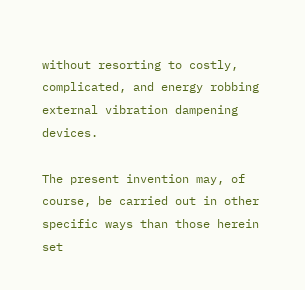without resorting to costly, complicated, and energy robbing external vibration dampening devices.

The present invention may, of course, be carried out in other specific ways than those herein set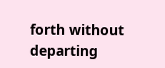forth without departing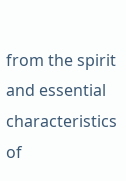from the spirit and essential characteristics of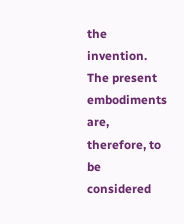the invention. The present embodiments are, therefore, to be considered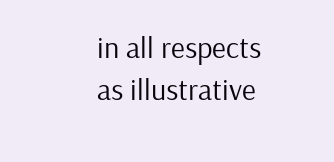in all respects as illustrative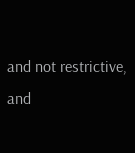and not restrictive, and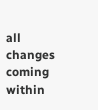all changes coming within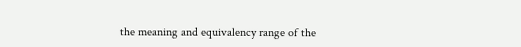the meaning and equivalency range of the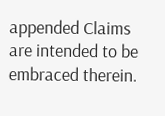appended Claims are intended to be embraced therein.